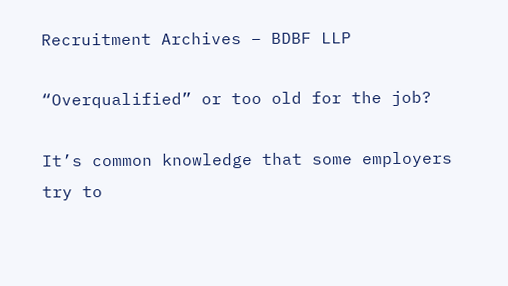Recruitment Archives – BDBF LLP

“Overqualified” or too old for the job?

It’s common knowledge that some employers try to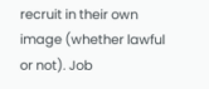recruit in their own image (whether lawful or not). Job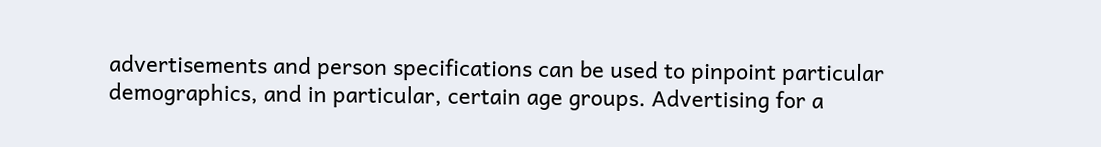advertisements and person specifications can be used to pinpoint particular demographics, and in particular, certain age groups. Advertising for a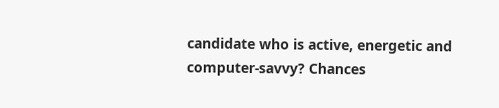candidate who is active, energetic and computer-savvy? Chances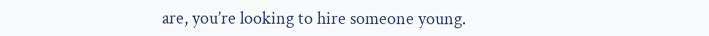are, you’re looking to hire someone young.